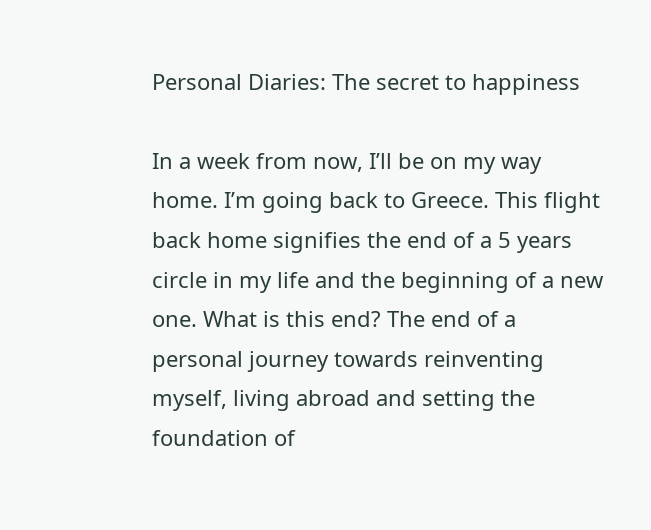Personal Diaries: The secret to happiness

In a week from now, I’ll be on my way home. I’m going back to Greece. This flight back home signifies the end of a 5 years circle in my life and the beginning of a new one. What is this end? The end of a personal journey towards reinventing myself, living abroad and setting the foundation of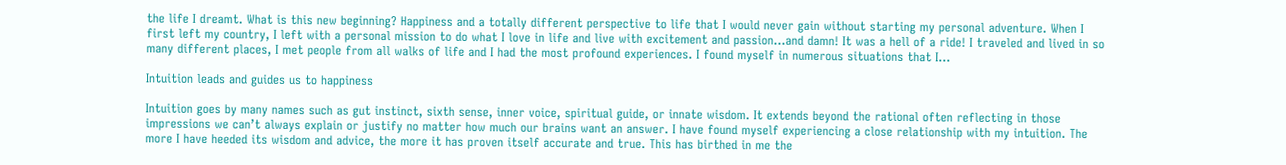the life I dreamt. What is this new beginning? Happiness and a totally different perspective to life that I would never gain without starting my personal adventure. When I first left my country, I left with a personal mission to do what I love in life and live with excitement and passion…and damn! It was a hell of a ride! I traveled and lived in so many different places, I met people from all walks of life and I had the most profound experiences. I found myself in numerous situations that I…

Intuition leads and guides us to happiness

Intuition goes by many names such as gut instinct, sixth sense, inner voice, spiritual guide, or innate wisdom. It extends beyond the rational often reflecting in those impressions we can’t always explain or justify no matter how much our brains want an answer. I have found myself experiencing a close relationship with my intuition. The more I have heeded its wisdom and advice, the more it has proven itself accurate and true. This has birthed in me the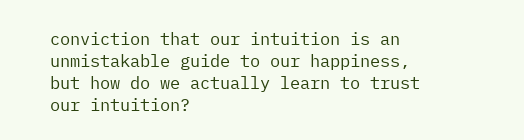conviction that our intuition is an unmistakable guide to our happiness, but how do we actually learn to trust our intuition?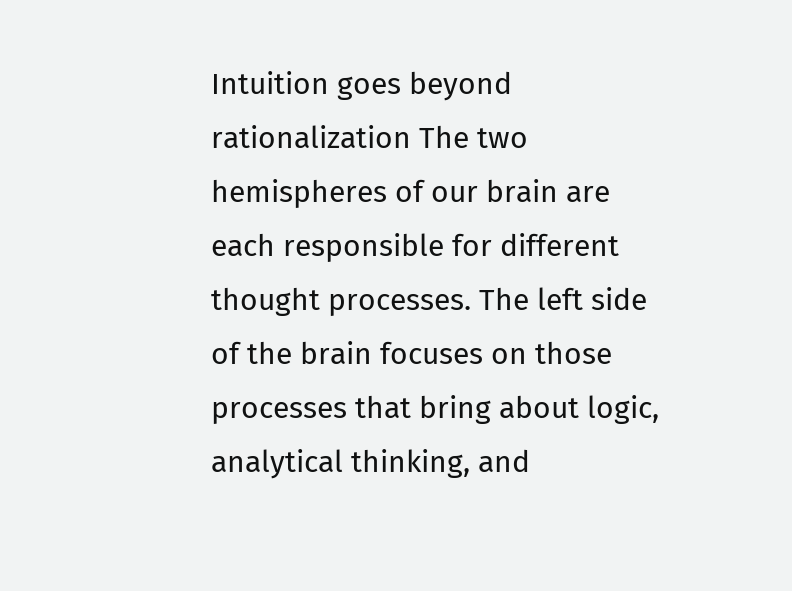Intuition goes beyond rationalization The two hemispheres of our brain are each responsible for different thought processes. The left side of the brain focuses on those processes that bring about logic, analytical thinking, and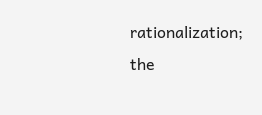rationalization; the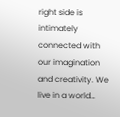right side is intimately connected with our imagination and creativity. We live in a world…